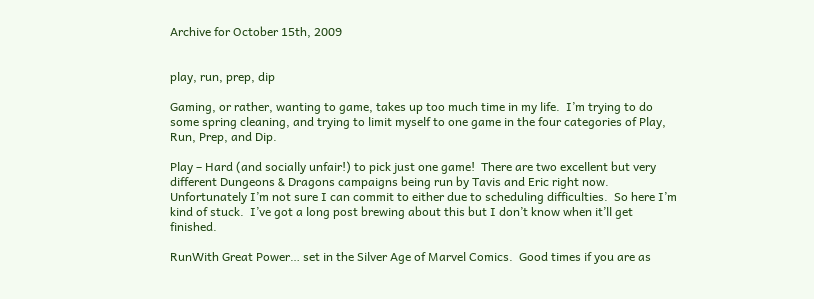Archive for October 15th, 2009


play, run, prep, dip

Gaming, or rather, wanting to game, takes up too much time in my life.  I’m trying to do some spring cleaning, and trying to limit myself to one game in the four categories of Play, Run, Prep, and Dip.

Play – Hard (and socially unfair!) to pick just one game!  There are two excellent but very different Dungeons & Dragons campaigns being run by Tavis and Eric right now.  Unfortunately I’m not sure I can commit to either due to scheduling difficulties.  So here I’m kind of stuck.  I’ve got a long post brewing about this but I don’t know when it’ll get finished.

RunWith Great Power… set in the Silver Age of Marvel Comics.  Good times if you are as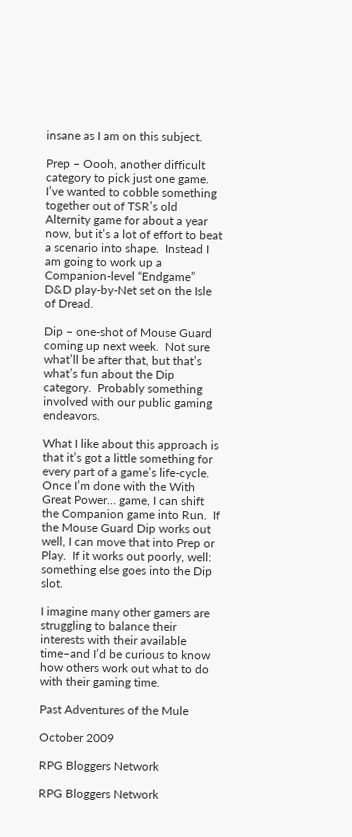insane as I am on this subject.

Prep – Oooh, another difficult category to pick just one game.  I’ve wanted to cobble something together out of TSR’s old Alternity game for about a year now, but it’s a lot of effort to beat a scenario into shape.  Instead I am going to work up a Companion-level “Endgame” D&D play-by-Net set on the Isle of Dread.

Dip – one-shot of Mouse Guard coming up next week.  Not sure what’ll be after that, but that’s what’s fun about the Dip category.  Probably something involved with our public gaming endeavors.

What I like about this approach is that it’s got a little something for every part of a game’s life-cycle.  Once I’m done with the With Great Power… game, I can shift the Companion game into Run.  If the Mouse Guard Dip works out well, I can move that into Prep or Play.  If it works out poorly, well: something else goes into the Dip slot.

I imagine many other gamers are struggling to balance their interests with their available time–and I’d be curious to know how others work out what to do with their gaming time.

Past Adventures of the Mule

October 2009

RPG Bloggers Network

RPG Bloggers Network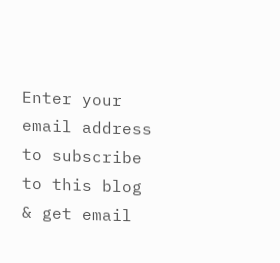Enter your email address to subscribe to this blog & get email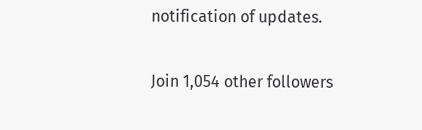notification of updates.

Join 1,054 other followers